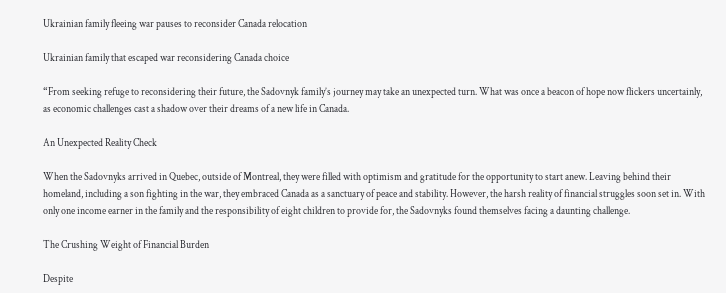Ukrainian family fleeing war pauses to reconsider Canada relocation

Ukrainian family that escaped war reconsidering Canada choice

“From seeking refuge to reconsidering their future, the Sadovnyk family’s journey may take an unexpected turn. What was once a beacon of hope now flickers uncertainly, as economic challenges cast a shadow over their dreams of a new life in Canada.

An Unexpected Reality Check

When the Sadovnyks arrived in Quebec, outside of Montreal, they were filled with optimism and gratitude for the opportunity to start anew. Leaving behind their homeland, including a son fighting in the war, they embraced Canada as a sanctuary of peace and stability. However, the harsh reality of financial struggles soon set in. With only one income earner in the family and the responsibility of eight children to provide for, the Sadovnyks found themselves facing a daunting challenge.

The Crushing Weight of Financial Burden

Despite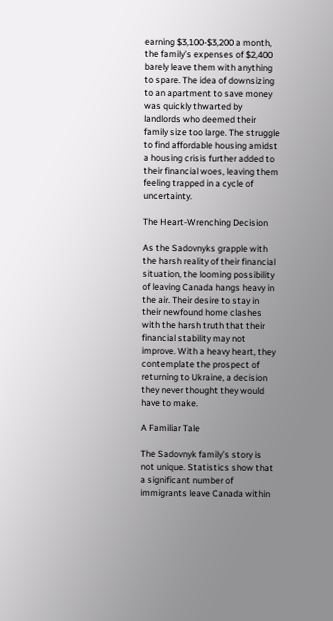earning $3,100-$3,200 a month, the family’s expenses of $2,400 barely leave them with anything to spare. The idea of downsizing to an apartment to save money was quickly thwarted by landlords who deemed their family size too large. The struggle to find affordable housing amidst a housing crisis further added to their financial woes, leaving them feeling trapped in a cycle of uncertainty.

The Heart-Wrenching Decision

As the Sadovnyks grapple with the harsh reality of their financial situation, the looming possibility of leaving Canada hangs heavy in the air. Their desire to stay in their newfound home clashes with the harsh truth that their financial stability may not improve. With a heavy heart, they contemplate the prospect of returning to Ukraine, a decision they never thought they would have to make.

A Familiar Tale

The Sadovnyk family’s story is not unique. Statistics show that a significant number of immigrants leave Canada within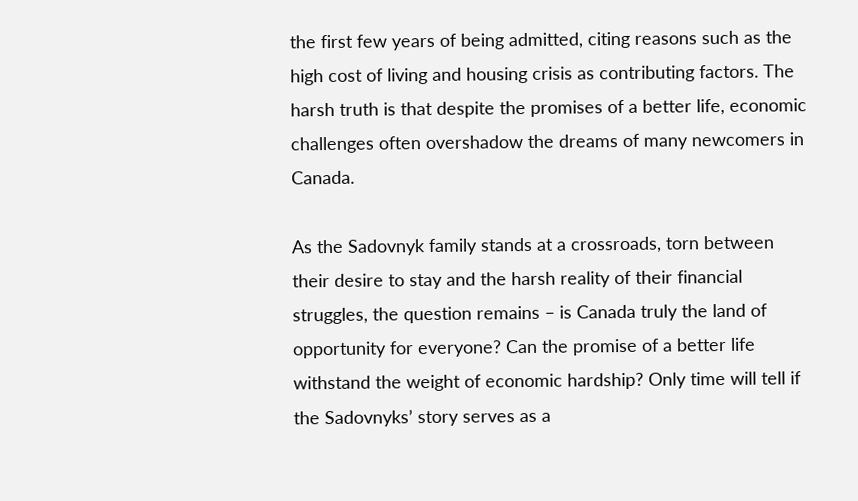the first few years of being admitted, citing reasons such as the high cost of living and housing crisis as contributing factors. The harsh truth is that despite the promises of a better life, economic challenges often overshadow the dreams of many newcomers in Canada.

As the Sadovnyk family stands at a crossroads, torn between their desire to stay and the harsh reality of their financial struggles, the question remains – is Canada truly the land of opportunity for everyone? Can the promise of a better life withstand the weight of economic hardship? Only time will tell if the Sadovnyks’ story serves as a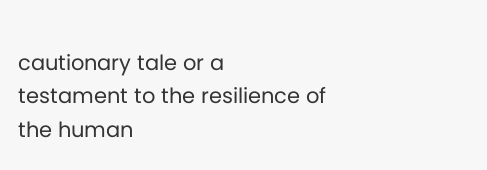cautionary tale or a testament to the resilience of the human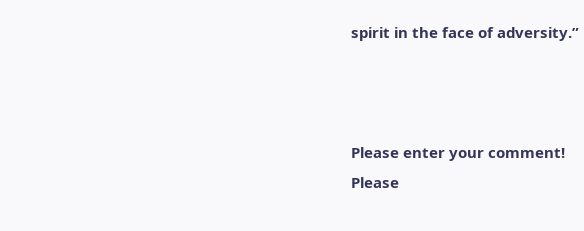spirit in the face of adversity.”



Please enter your comment!
Please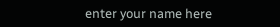enter your name here